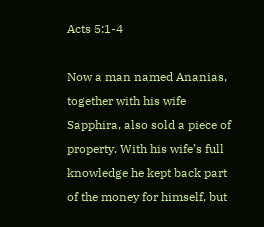Acts 5:1-4

Now a man named Ananias, together with his wife Sapphira, also sold a piece of property. With his wife’s full knowledge he kept back part of the money for himself, but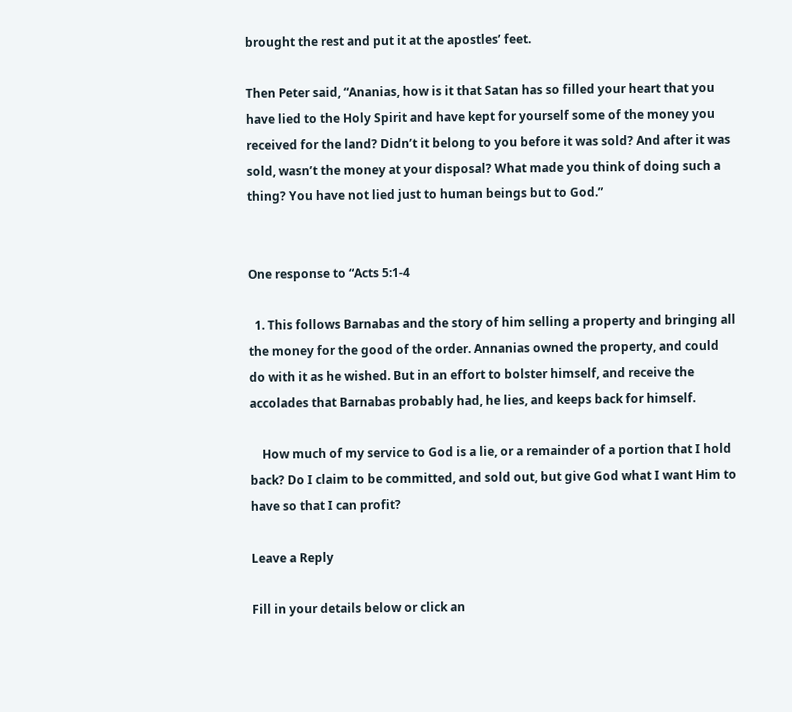brought the rest and put it at the apostles’ feet.

Then Peter said, “Ananias, how is it that Satan has so filled your heart that you have lied to the Holy Spirit and have kept for yourself some of the money you received for the land? Didn’t it belong to you before it was sold? And after it was sold, wasn’t the money at your disposal? What made you think of doing such a thing? You have not lied just to human beings but to God.”


One response to “Acts 5:1-4

  1. This follows Barnabas and the story of him selling a property and bringing all the money for the good of the order. Annanias owned the property, and could do with it as he wished. But in an effort to bolster himself, and receive the accolades that Barnabas probably had, he lies, and keeps back for himself.

    How much of my service to God is a lie, or a remainder of a portion that I hold back? Do I claim to be committed, and sold out, but give God what I want Him to have so that I can profit?

Leave a Reply

Fill in your details below or click an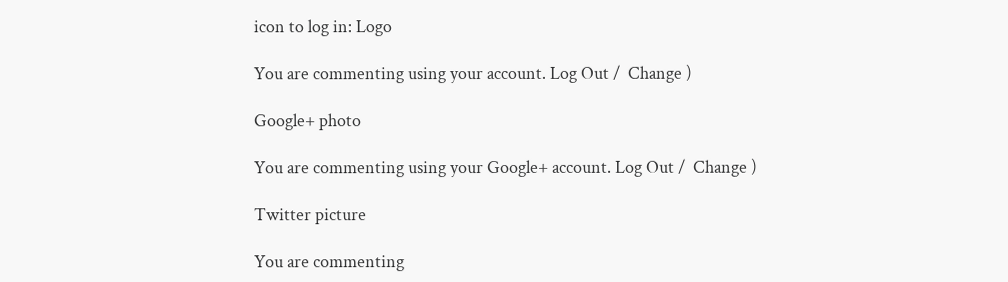icon to log in: Logo

You are commenting using your account. Log Out /  Change )

Google+ photo

You are commenting using your Google+ account. Log Out /  Change )

Twitter picture

You are commenting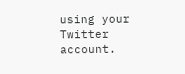using your Twitter account.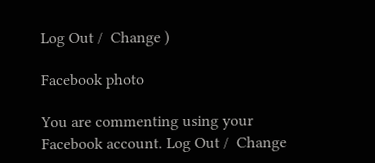Log Out /  Change )

Facebook photo

You are commenting using your Facebook account. Log Out /  Change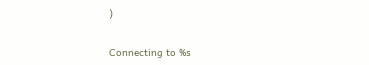)


Connecting to %s